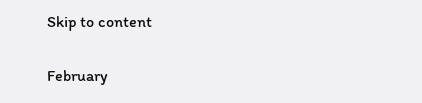Skip to content

February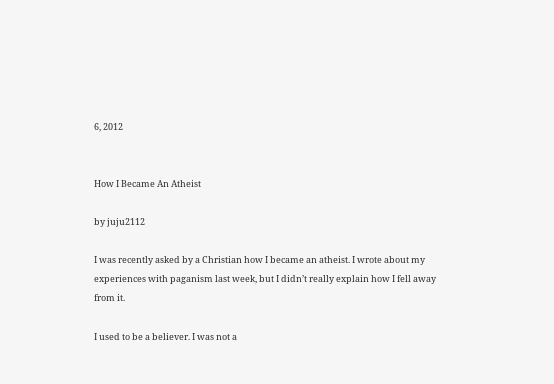6, 2012


How I Became An Atheist

by juju2112

I was recently asked by a Christian how I became an atheist. I wrote about my experiences with paganism last week, but I didn’t really explain how I fell away from it.

I used to be a believer. I was not a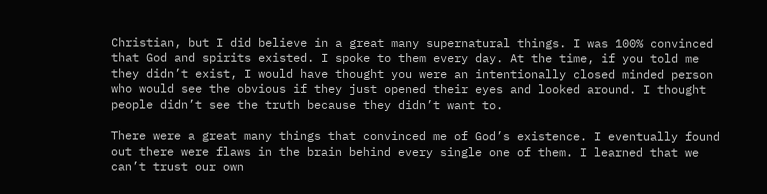Christian, but I did believe in a great many supernatural things. I was 100% convinced that God and spirits existed. I spoke to them every day. At the time, if you told me they didn’t exist, I would have thought you were an intentionally closed minded person who would see the obvious if they just opened their eyes and looked around. I thought people didn’t see the truth because they didn’t want to.

There were a great many things that convinced me of God’s existence. I eventually found out there were flaws in the brain behind every single one of them. I learned that we can’t trust our own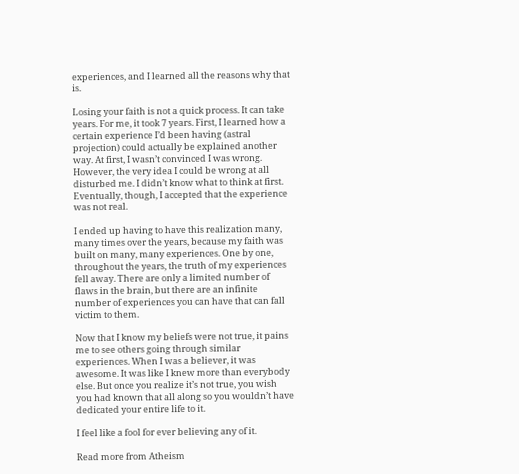experiences, and I learned all the reasons why that is.

Losing your faith is not a quick process. It can take years. For me, it took 7 years. First, I learned how a certain experience I’d been having (astral projection) could actually be explained another way. At first, I wasn’t convinced I was wrong. However, the very idea I could be wrong at all disturbed me. I didn’t know what to think at first. Eventually, though, I accepted that the experience was not real.

I ended up having to have this realization many, many times over the years, because my faith was built on many, many experiences. One by one, throughout the years, the truth of my experiences fell away. There are only a limited number of flaws in the brain, but there are an infinite number of experiences you can have that can fall victim to them.

Now that I know my beliefs were not true, it pains me to see others going through similar experiences. When I was a believer, it was awesome. It was like I knew more than everybody else. But once you realize it’s not true, you wish you had known that all along so you wouldn’t have dedicated your entire life to it.

I feel like a fool for ever believing any of it.

Read more from Atheism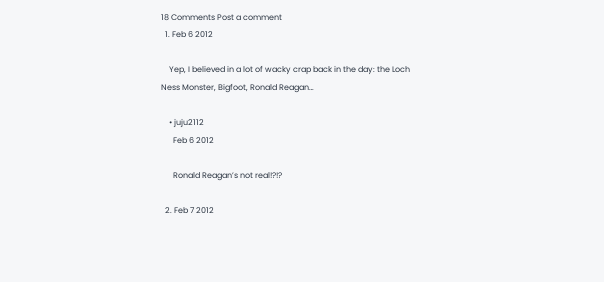18 Comments Post a comment
  1. Feb 6 2012

    Yep, I believed in a lot of wacky crap back in the day: the Loch Ness Monster, Bigfoot, Ronald Reagan…

    • juju2112
      Feb 6 2012

      Ronald Reagan’s not real!?!?

  2. Feb 7 2012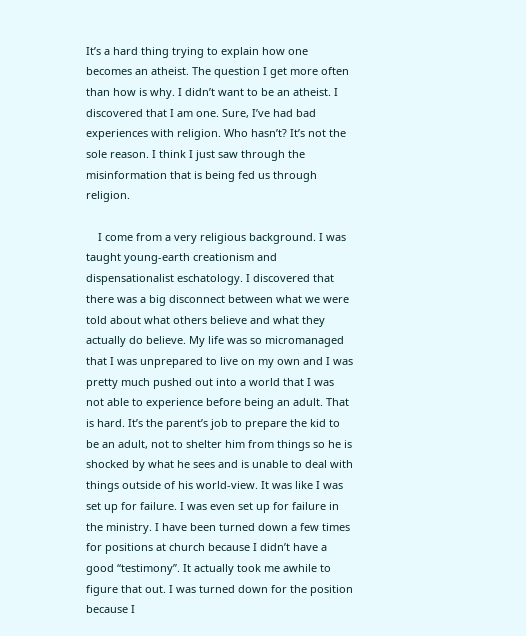It’s a hard thing trying to explain how one becomes an atheist. The question I get more often than how is why. I didn’t want to be an atheist. I discovered that I am one. Sure, I’ve had bad experiences with religion. Who hasn’t? It’s not the sole reason. I think I just saw through the misinformation that is being fed us through religion.

    I come from a very religious background. I was taught young-earth creationism and dispensationalist eschatology. I discovered that there was a big disconnect between what we were told about what others believe and what they actually do believe. My life was so micromanaged that I was unprepared to live on my own and I was pretty much pushed out into a world that I was not able to experience before being an adult. That is hard. It’s the parent’s job to prepare the kid to be an adult, not to shelter him from things so he is shocked by what he sees and is unable to deal with things outside of his world-view. It was like I was set up for failure. I was even set up for failure in the ministry. I have been turned down a few times for positions at church because I didn’t have a good “testimony”. It actually took me awhile to figure that out. I was turned down for the position because I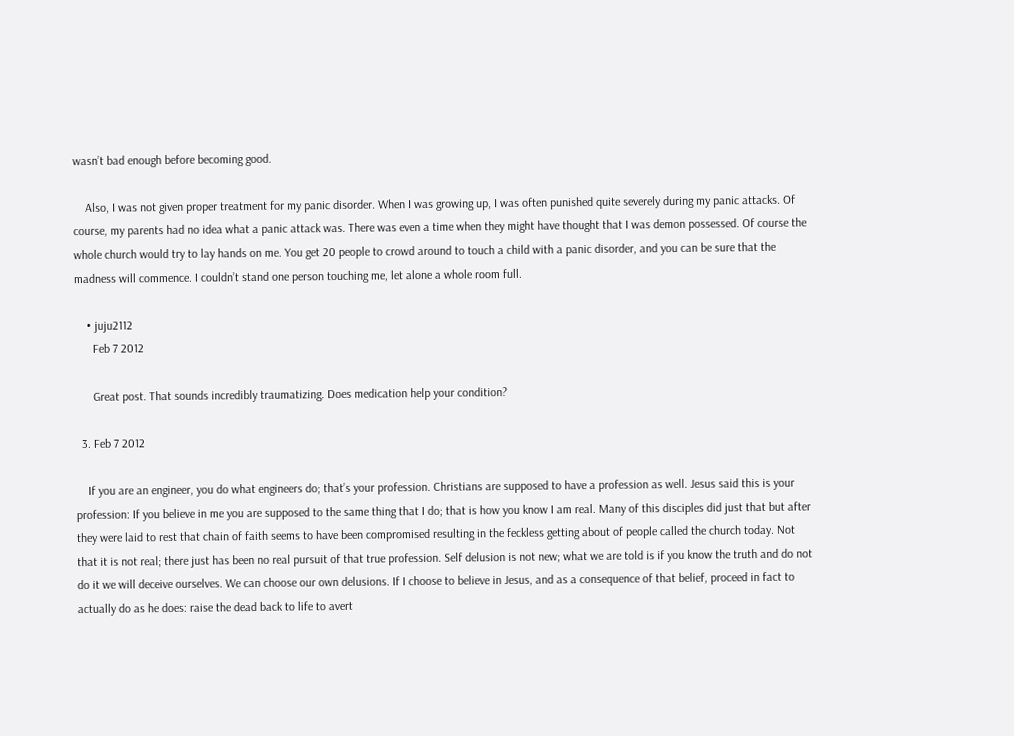wasn’t bad enough before becoming good.

    Also, I was not given proper treatment for my panic disorder. When I was growing up, I was often punished quite severely during my panic attacks. Of course, my parents had no idea what a panic attack was. There was even a time when they might have thought that I was demon possessed. Of course the whole church would try to lay hands on me. You get 20 people to crowd around to touch a child with a panic disorder, and you can be sure that the madness will commence. I couldn’t stand one person touching me, let alone a whole room full.

    • juju2112
      Feb 7 2012

      Great post. That sounds incredibly traumatizing. Does medication help your condition?

  3. Feb 7 2012

    If you are an engineer, you do what engineers do; that’s your profession. Christians are supposed to have a profession as well. Jesus said this is your profession: If you believe in me you are supposed to the same thing that I do; that is how you know I am real. Many of this disciples did just that but after they were laid to rest that chain of faith seems to have been compromised resulting in the feckless getting about of people called the church today. Not that it is not real; there just has been no real pursuit of that true profession. Self delusion is not new; what we are told is if you know the truth and do not do it we will deceive ourselves. We can choose our own delusions. If I choose to believe in Jesus, and as a consequence of that belief, proceed in fact to actually do as he does: raise the dead back to life to avert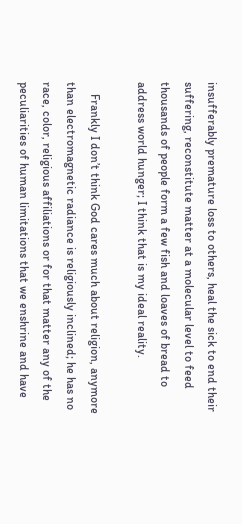insufferably premature loss to others, heal the sick to end their suffering, reconstitute matter at a molecular level to feed thousands of people form a few fish and loaves of bread to address world hunger; I think that is my ideal reality.

    Frankly I don’t think God cares much about religion, anymore than electromagnetic radiance is religiously inclined; he has no race, color, religious affiliations or for that matter any of the peculiarities of human limitations that we enshrine and have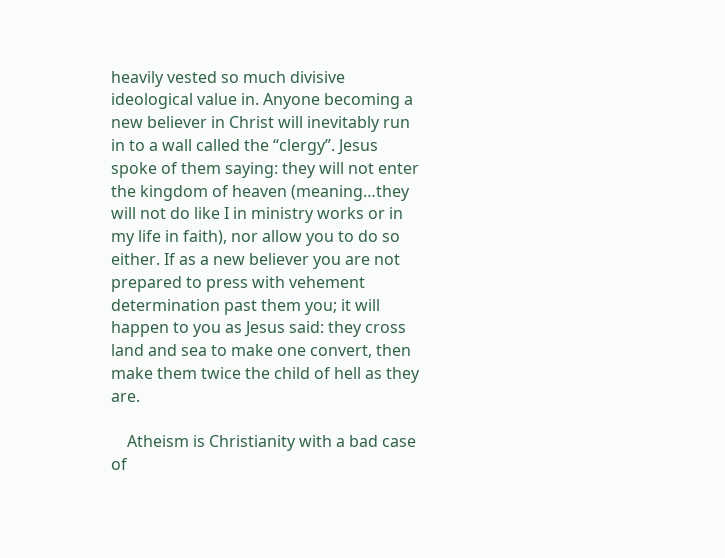heavily vested so much divisive ideological value in. Anyone becoming a new believer in Christ will inevitably run in to a wall called the “clergy”. Jesus spoke of them saying: they will not enter the kingdom of heaven (meaning…they will not do like I in ministry works or in my life in faith), nor allow you to do so either. If as a new believer you are not prepared to press with vehement determination past them you; it will happen to you as Jesus said: they cross land and sea to make one convert, then make them twice the child of hell as they are.

    Atheism is Christianity with a bad case of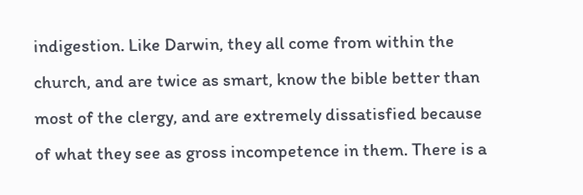indigestion. Like Darwin, they all come from within the church, and are twice as smart, know the bible better than most of the clergy, and are extremely dissatisfied because of what they see as gross incompetence in them. There is a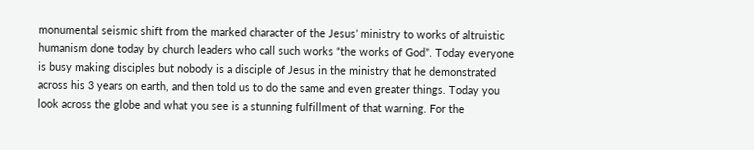monumental seismic shift from the marked character of the Jesus’ ministry to works of altruistic humanism done today by church leaders who call such works “the works of God”. Today everyone is busy making disciples but nobody is a disciple of Jesus in the ministry that he demonstrated across his 3 years on earth, and then told us to do the same and even greater things. Today you look across the globe and what you see is a stunning fulfillment of that warning. For the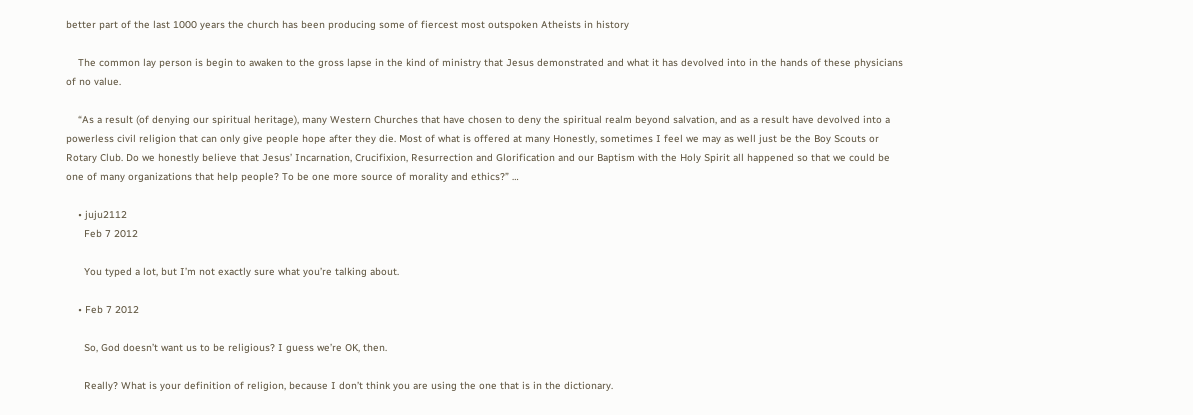better part of the last 1000 years the church has been producing some of fiercest most outspoken Atheists in history

    The common lay person is begin to awaken to the gross lapse in the kind of ministry that Jesus demonstrated and what it has devolved into in the hands of these physicians of no value.

    “As a result (of denying our spiritual heritage), many Western Churches that have chosen to deny the spiritual realm beyond salvation, and as a result have devolved into a powerless civil religion that can only give people hope after they die. Most of what is offered at many Honestly, sometimes I feel we may as well just be the Boy Scouts or Rotary Club. Do we honestly believe that Jesus’ Incarnation, Crucifixion, Resurrection and Glorification and our Baptism with the Holy Spirit all happened so that we could be one of many organizations that help people? To be one more source of morality and ethics?” …

    • juju2112
      Feb 7 2012

      You typed a lot, but I’m not exactly sure what you’re talking about.

    • Feb 7 2012

      So, God doesn’t want us to be religious? I guess we’re OK, then.

      Really? What is your definition of religion, because I don’t think you are using the one that is in the dictionary.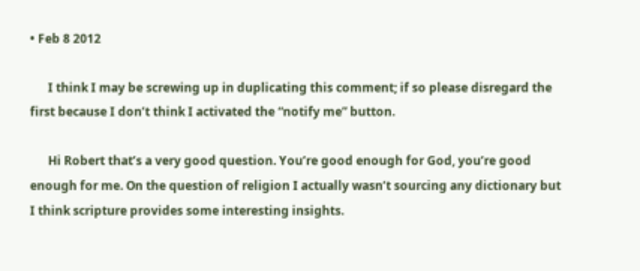• Feb 8 2012

      I think I may be screwing up in duplicating this comment; if so please disregard the first because I don’t think I activated the “notify me” button.

      Hi Robert that’s a very good question. You’re good enough for God, you’re good enough for me. On the question of religion I actually wasn’t sourcing any dictionary but I think scripture provides some interesting insights.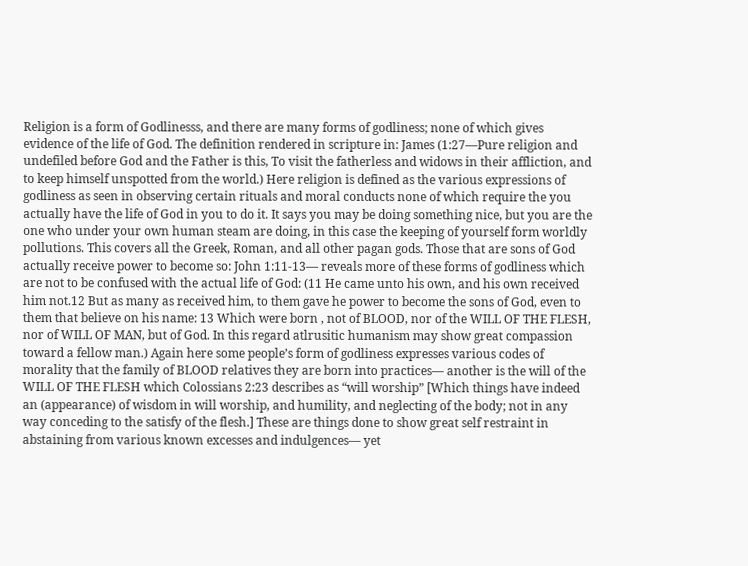Religion is a form of Godlinesss, and there are many forms of godliness; none of which gives evidence of the life of God. The definition rendered in scripture in: James (1:27—Pure religion and undefiled before God and the Father is this, To visit the fatherless and widows in their affliction, and to keep himself unspotted from the world.) Here religion is defined as the various expressions of godliness as seen in observing certain rituals and moral conducts none of which require the you actually have the life of God in you to do it. It says you may be doing something nice, but you are the one who under your own human steam are doing, in this case the keeping of yourself form worldly pollutions. This covers all the Greek, Roman, and all other pagan gods. Those that are sons of God actually receive power to become so: John 1:11-13— reveals more of these forms of godliness which are not to be confused with the actual life of God: (11 He came unto his own, and his own received him not.12 But as many as received him, to them gave he power to become the sons of God, even to them that believe on his name: 13 Which were born , not of BLOOD, nor of the WILL OF THE FLESH, nor of WILL OF MAN, but of God. In this regard atlrusitic humanism may show great compassion toward a fellow man.) Again here some people’s form of godliness expresses various codes of morality that the family of BLOOD relatives they are born into practices— another is the will of the WILL OF THE FLESH which Colossians 2:23 describes as “will worship” [Which things have indeed an (appearance) of wisdom in will worship, and humility, and neglecting of the body; not in any way conceding to the satisfy of the flesh.] These are things done to show great self restraint in abstaining from various known excesses and indulgences— yet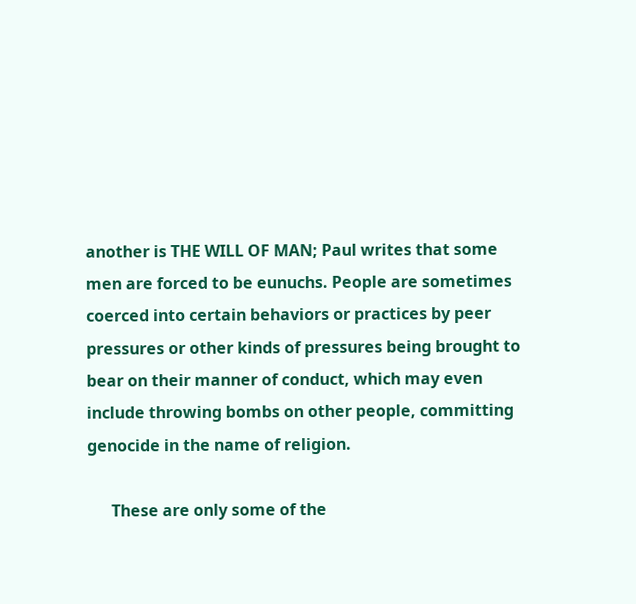another is THE WILL OF MAN; Paul writes that some men are forced to be eunuchs. People are sometimes coerced into certain behaviors or practices by peer pressures or other kinds of pressures being brought to bear on their manner of conduct, which may even include throwing bombs on other people, committing genocide in the name of religion.

      These are only some of the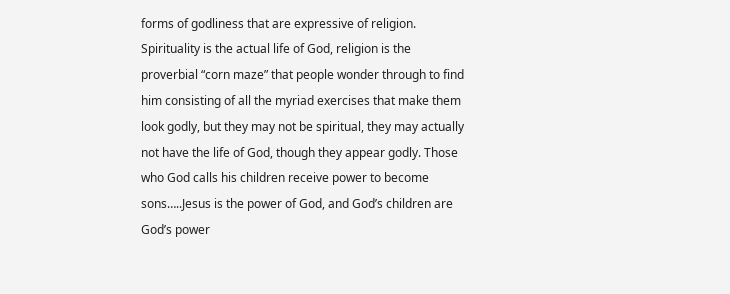forms of godliness that are expressive of religion. Spirituality is the actual life of God, religion is the proverbial “corn maze” that people wonder through to find him consisting of all the myriad exercises that make them look godly, but they may not be spiritual, they may actually not have the life of God, though they appear godly. Those who God calls his children receive power to become sons…..Jesus is the power of God, and God’s children are God’s power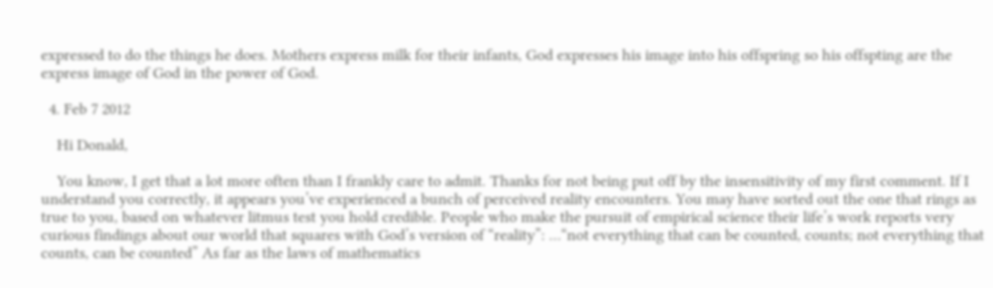expressed to do the things he does. Mothers express milk for their infants, God expresses his image into his offspring so his offspting are the express image of God in the power of God.

  4. Feb 7 2012

    Hi Donald,

    You know, I get that a lot more often than I frankly care to admit. Thanks for not being put off by the insensitivity of my first comment. If I understand you correctly, it appears you’ve experienced a bunch of perceived reality encounters. You may have sorted out the one that rings as true to you, based on whatever litmus test you hold credible. People who make the pursuit of empirical science their life’s work reports very curious findings about our world that squares with God’s version of “reality”: …“not everything that can be counted, counts; not everything that counts, can be counted” As far as the laws of mathematics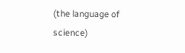(the language of science)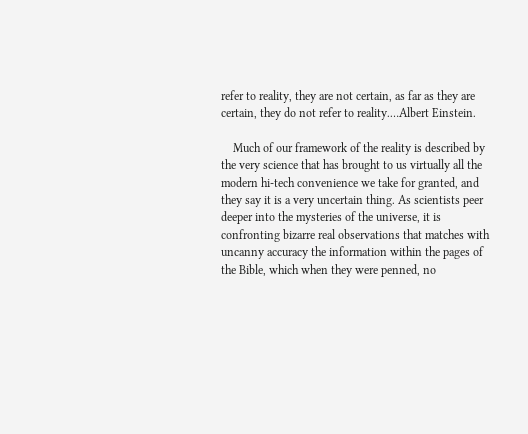refer to reality, they are not certain, as far as they are certain, they do not refer to reality.…Albert Einstein.

    Much of our framework of the reality is described by the very science that has brought to us virtually all the modern hi-tech convenience we take for granted, and they say it is a very uncertain thing. As scientists peer deeper into the mysteries of the universe, it is confronting bizarre real observations that matches with uncanny accuracy the information within the pages of the Bible, which when they were penned, no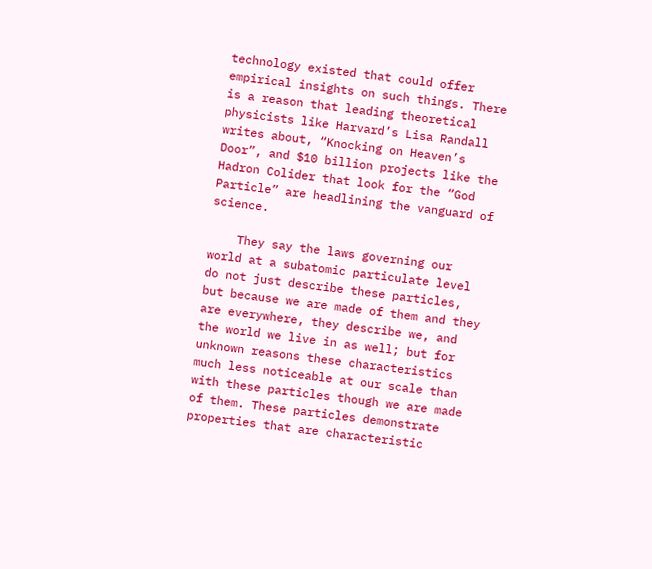technology existed that could offer empirical insights on such things. There is a reason that leading theoretical physicists like Harvard’s Lisa Randall writes about, “Knocking on Heaven’s Door”, and $10 billion projects like the Hadron Colider that look for the “God Particle” are headlining the vanguard of science.

    They say the laws governing our world at a subatomic particulate level do not just describe these particles, but because we are made of them and they are everywhere, they describe we, and the world we live in as well; but for unknown reasons these characteristics much less noticeable at our scale than with these particles though we are made of them. These particles demonstrate properties that are characteristic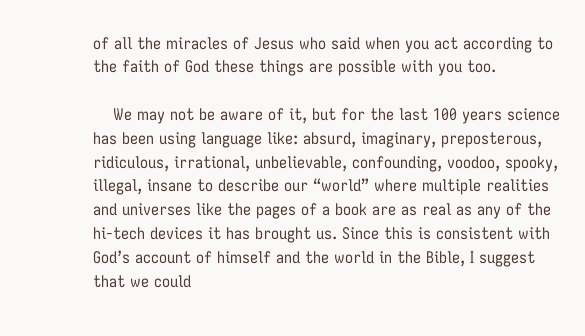of all the miracles of Jesus who said when you act according to the faith of God these things are possible with you too.

    We may not be aware of it, but for the last 100 years science has been using language like: absurd, imaginary, preposterous, ridiculous, irrational, unbelievable, confounding, voodoo, spooky, illegal, insane to describe our “world” where multiple realities and universes like the pages of a book are as real as any of the hi-tech devices it has brought us. Since this is consistent with God’s account of himself and the world in the Bible, I suggest that we could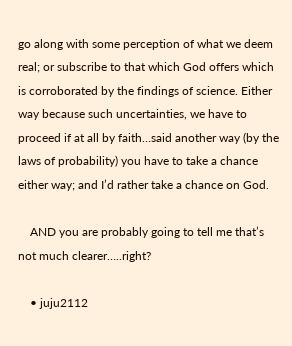go along with some perception of what we deem real; or subscribe to that which God offers which is corroborated by the findings of science. Either way because such uncertainties, we have to proceed if at all by faith…said another way (by the laws of probability) you have to take a chance either way; and I’d rather take a chance on God.

    AND you are probably going to tell me that’s not much clearer…..right?

    • juju2112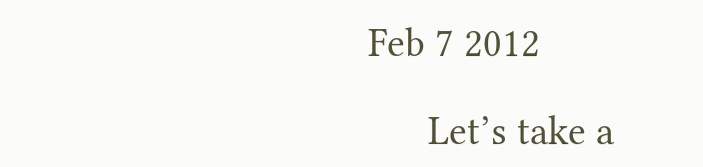Feb 7 2012

      Let’s take a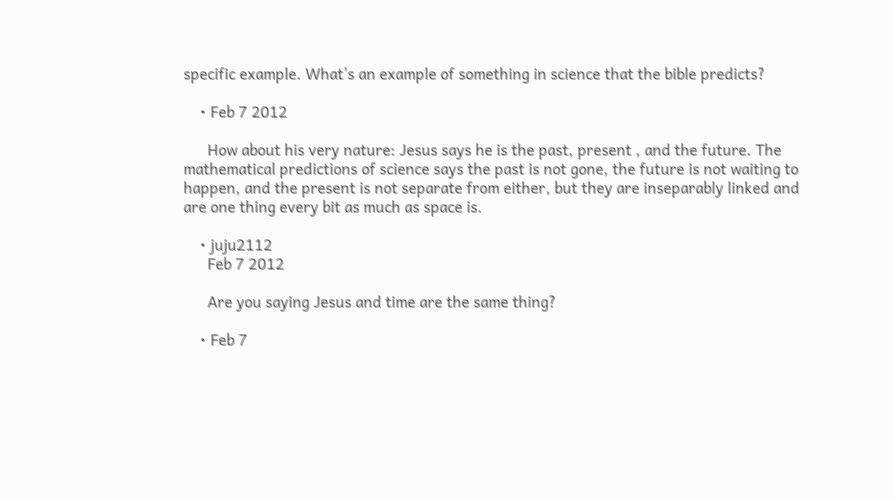specific example. What’s an example of something in science that the bible predicts?

    • Feb 7 2012

      How about his very nature: Jesus says he is the past, present , and the future. The mathematical predictions of science says the past is not gone, the future is not waiting to happen, and the present is not separate from either, but they are inseparably linked and are one thing every bit as much as space is.

    • juju2112
      Feb 7 2012

      Are you saying Jesus and time are the same thing?

    • Feb 7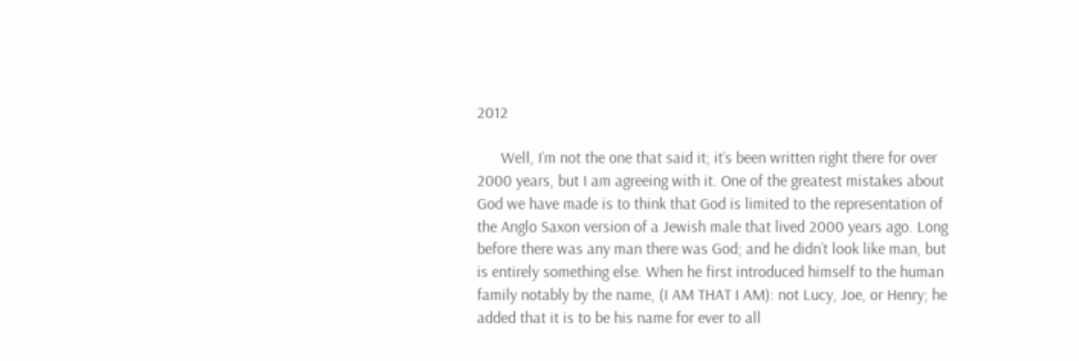2012

      Well, I’m not the one that said it; it’s been written right there for over 2000 years, but I am agreeing with it. One of the greatest mistakes about God we have made is to think that God is limited to the representation of the Anglo Saxon version of a Jewish male that lived 2000 years ago. Long before there was any man there was God; and he didn’t look like man, but is entirely something else. When he first introduced himself to the human family notably by the name, (I AM THAT I AM): not Lucy, Joe, or Henry; he added that it is to be his name for ever to all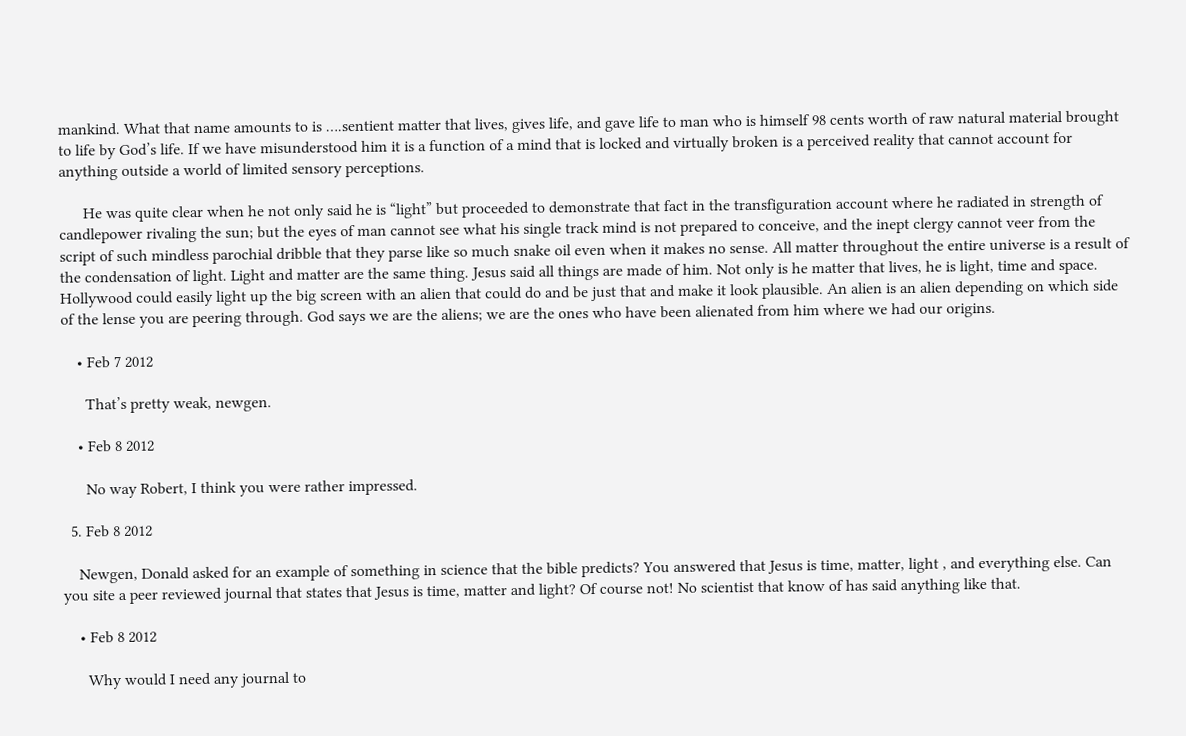mankind. What that name amounts to is ….sentient matter that lives, gives life, and gave life to man who is himself 98 cents worth of raw natural material brought to life by God’s life. If we have misunderstood him it is a function of a mind that is locked and virtually broken is a perceived reality that cannot account for anything outside a world of limited sensory perceptions.

      He was quite clear when he not only said he is “light” but proceeded to demonstrate that fact in the transfiguration account where he radiated in strength of candlepower rivaling the sun; but the eyes of man cannot see what his single track mind is not prepared to conceive, and the inept clergy cannot veer from the script of such mindless parochial dribble that they parse like so much snake oil even when it makes no sense. All matter throughout the entire universe is a result of the condensation of light. Light and matter are the same thing. Jesus said all things are made of him. Not only is he matter that lives, he is light, time and space. Hollywood could easily light up the big screen with an alien that could do and be just that and make it look plausible. An alien is an alien depending on which side of the lense you are peering through. God says we are the aliens; we are the ones who have been alienated from him where we had our origins.

    • Feb 7 2012

      That’s pretty weak, newgen.

    • Feb 8 2012

      No way Robert, I think you were rather impressed.

  5. Feb 8 2012

    Newgen, Donald asked for an example of something in science that the bible predicts? You answered that Jesus is time, matter, light , and everything else. Can you site a peer reviewed journal that states that Jesus is time, matter and light? Of course not! No scientist that know of has said anything like that.

    • Feb 8 2012

      Why would I need any journal to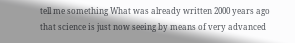tell me something What was already written 2000 years ago that science is just now seeing by means of very advanced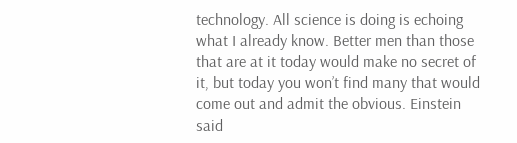technology. All science is doing is echoing what I already know. Better men than those that are at it today would make no secret of it, but today you won’t find many that would come out and admit the obvious. Einstein said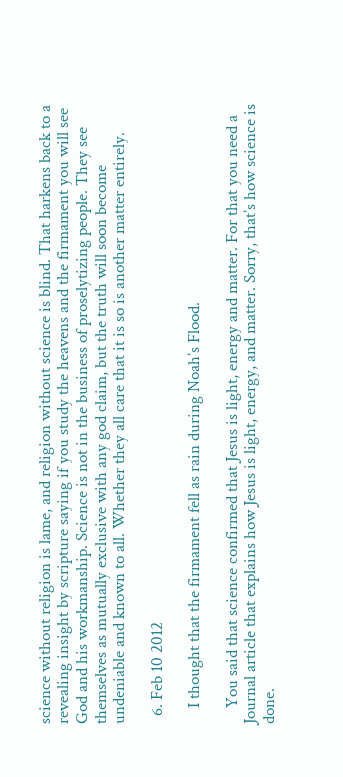science without religion is lame, and religion without science is blind. That harkens back to a revealing insight by scripture saying if you study the heavens and the firmament you will see God and his workmanship. Science is not in the business of proselytizing people. They see themselves as mutually exclusive with any god claim, but the truth will soon become undeniable and known to all. Whether they all care that it is so is another matter entirely.

  6. Feb 10 2012

    I thought that the firmament fell as rain during Noah’s Flood.

    You said that science confirmed that Jesus is light, energy and matter. For that you need a Journal article that explains how Jesus is light, energy, and matter. Sorry, that’s how science is done.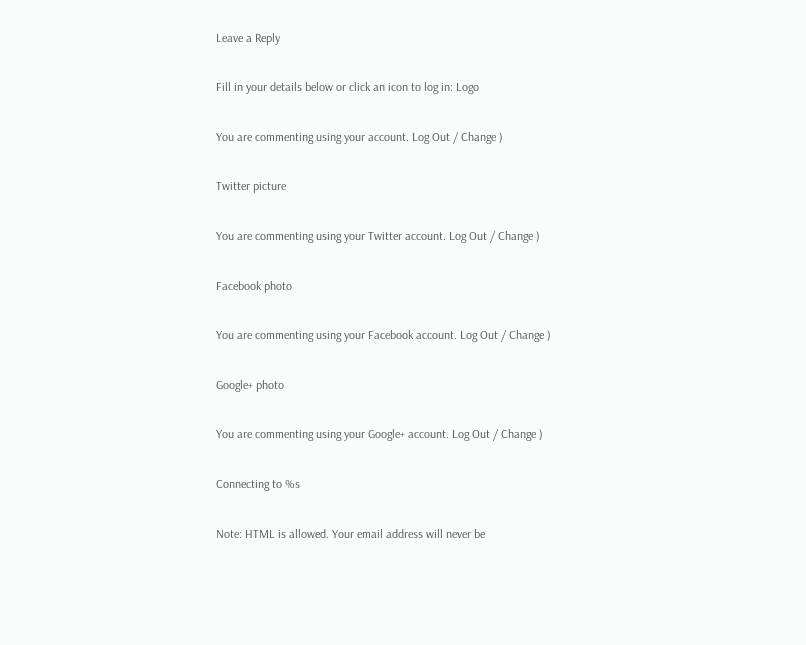Leave a Reply

Fill in your details below or click an icon to log in: Logo

You are commenting using your account. Log Out / Change )

Twitter picture

You are commenting using your Twitter account. Log Out / Change )

Facebook photo

You are commenting using your Facebook account. Log Out / Change )

Google+ photo

You are commenting using your Google+ account. Log Out / Change )

Connecting to %s

Note: HTML is allowed. Your email address will never be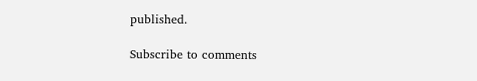published.

Subscribe to comments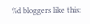%d bloggers like this: